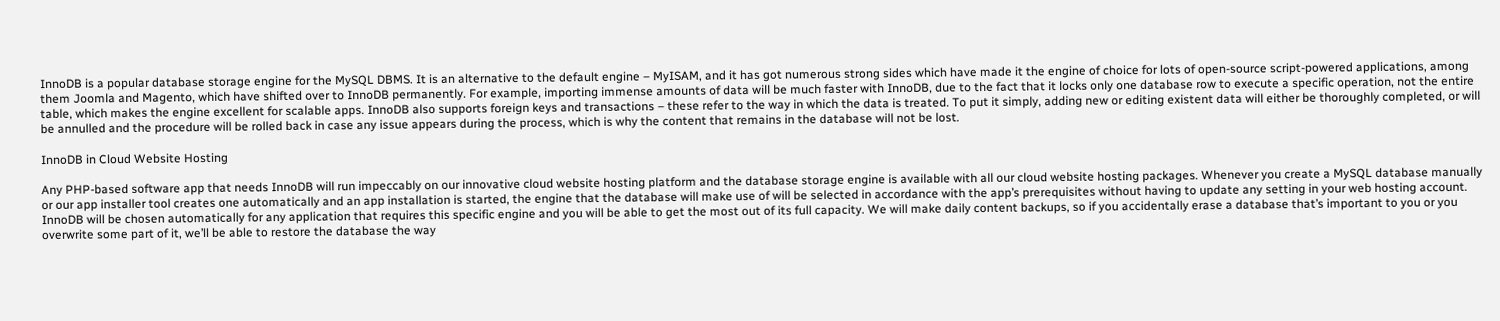InnoDB is a popular database storage engine for the MySQL DBMS. It is an alternative to the default engine – MyISAM, and it has got numerous strong sides which have made it the engine of choice for lots of open-source script-powered applications, among them Joomla and Magento, which have shifted over to InnoDB permanently. For example, importing immense amounts of data will be much faster with InnoDB, due to the fact that it locks only one database row to execute a specific operation, not the entire table, which makes the engine excellent for scalable apps. InnoDB also supports foreign keys and transactions – these refer to the way in which the data is treated. To put it simply, adding new or editing existent data will either be thoroughly completed, or will be annulled and the procedure will be rolled back in case any issue appears during the process, which is why the content that remains in the database will not be lost.

InnoDB in Cloud Website Hosting

Any PHP-based software app that needs InnoDB will run impeccably on our innovative cloud website hosting platform and the database storage engine is available with all our cloud website hosting packages. Whenever you create a MySQL database manually or our app installer tool creates one automatically and an app installation is started, the engine that the database will make use of will be selected in accordance with the app’s prerequisites without having to update any setting in your web hosting account. InnoDB will be chosen automatically for any application that requires this specific engine and you will be able to get the most out of its full capacity. We will make daily content backups, so if you accidentally erase a database that’s important to you or you overwrite some part of it, we’ll be able to restore the database the way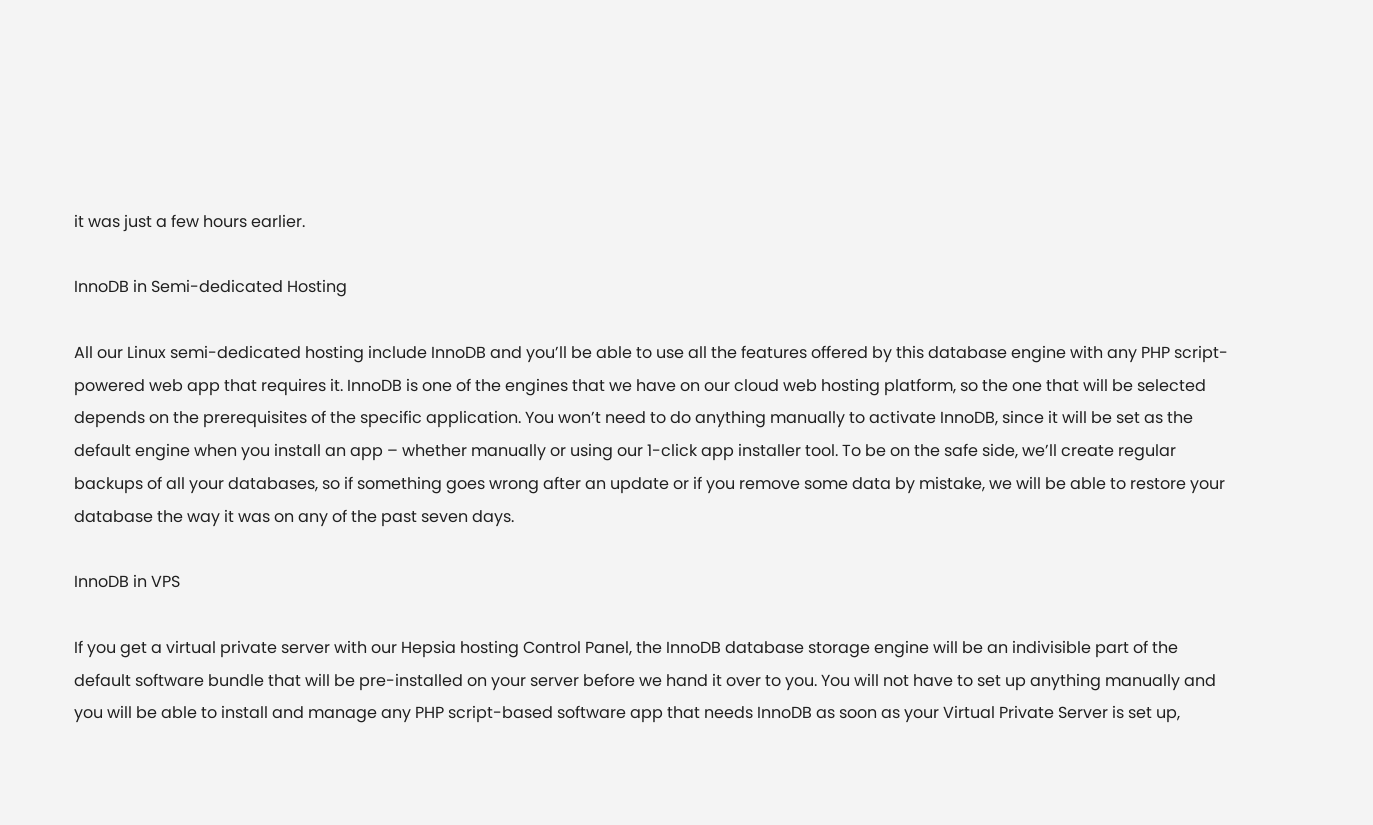it was just a few hours earlier.

InnoDB in Semi-dedicated Hosting

All our Linux semi-dedicated hosting include InnoDB and you’ll be able to use all the features offered by this database engine with any PHP script-powered web app that requires it. InnoDB is one of the engines that we have on our cloud web hosting platform, so the one that will be selected depends on the prerequisites of the specific application. You won’t need to do anything manually to activate InnoDB, since it will be set as the default engine when you install an app – whether manually or using our 1-click app installer tool. To be on the safe side, we’ll create regular backups of all your databases, so if something goes wrong after an update or if you remove some data by mistake, we will be able to restore your database the way it was on any of the past seven days.

InnoDB in VPS

If you get a virtual private server with our Hepsia hosting Control Panel, the InnoDB database storage engine will be an indivisible part of the default software bundle that will be pre-installed on your server before we hand it over to you. You will not have to set up anything manually and you will be able to install and manage any PHP script-based software app that needs InnoDB as soon as your Virtual Private Server is set up,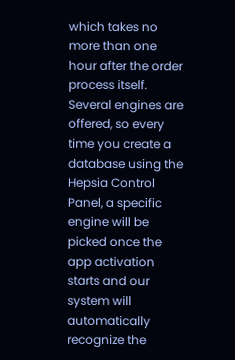which takes no more than one hour after the order process itself. Several engines are offered, so every time you create a database using the Hepsia Control Panel, a specific engine will be picked once the app activation starts and our system will automatically recognize the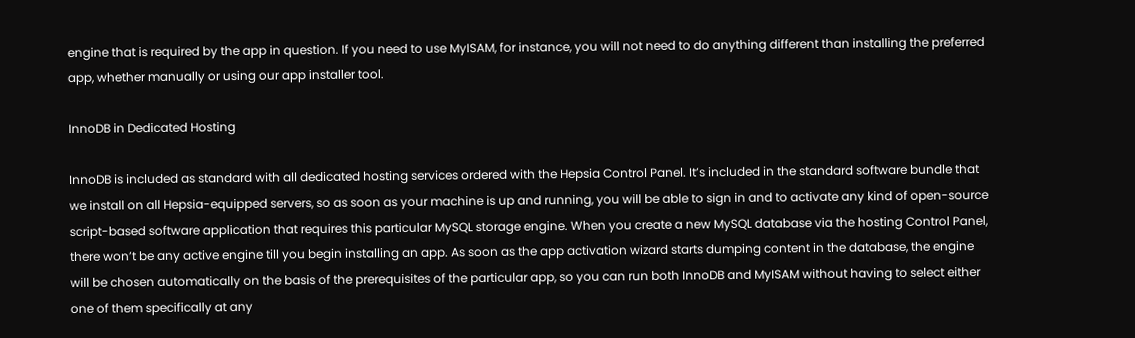engine that is required by the app in question. If you need to use MyISAM, for instance, you will not need to do anything different than installing the preferred app, whether manually or using our app installer tool.

InnoDB in Dedicated Hosting

InnoDB is included as standard with all dedicated hosting services ordered with the Hepsia Control Panel. It’s included in the standard software bundle that we install on all Hepsia-equipped servers, so as soon as your machine is up and running, you will be able to sign in and to activate any kind of open-source script-based software application that requires this particular MySQL storage engine. When you create a new MySQL database via the hosting Control Panel, there won’t be any active engine till you begin installing an app. As soon as the app activation wizard starts dumping content in the database, the engine will be chosen automatically on the basis of the prerequisites of the particular app, so you can run both InnoDB and MyISAM without having to select either one of them specifically at any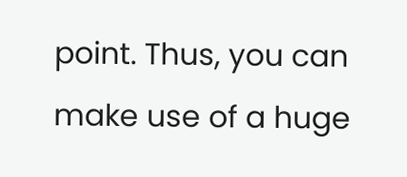point. Thus, you can make use of a huge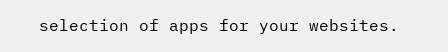selection of apps for your websites.